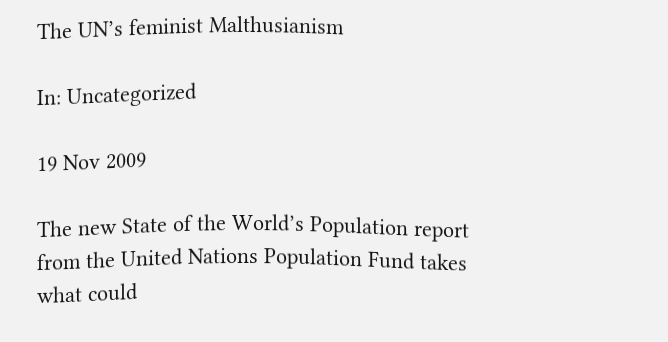The UN’s feminist Malthusianism

In: Uncategorized

19 Nov 2009

The new State of the World’s Population report from the United Nations Population Fund takes what could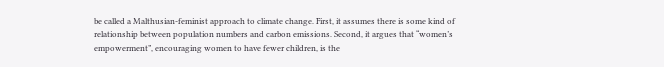be called a Malthusian-feminist approach to climate change. First, it assumes there is some kind of relationship between population numbers and carbon emissions. Second, it argues that “women’s empowerment”, encouraging women to have fewer children, is the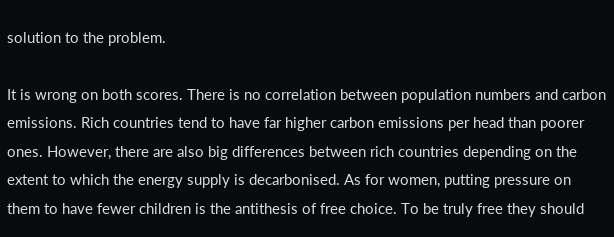solution to the problem.

It is wrong on both scores. There is no correlation between population numbers and carbon emissions. Rich countries tend to have far higher carbon emissions per head than poorer ones. However, there are also big differences between rich countries depending on the extent to which the energy supply is decarbonised. As for women, putting pressure on them to have fewer children is the antithesis of free choice. To be truly free they should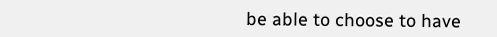be able to choose to have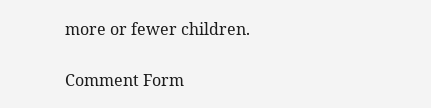more or fewer children.

Comment Form